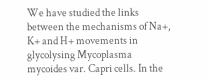We have studied the links between the mechanisms of Na+, K+ and H+ movements in glycolysing Mycoplasma mycoides var. Capri cells. In the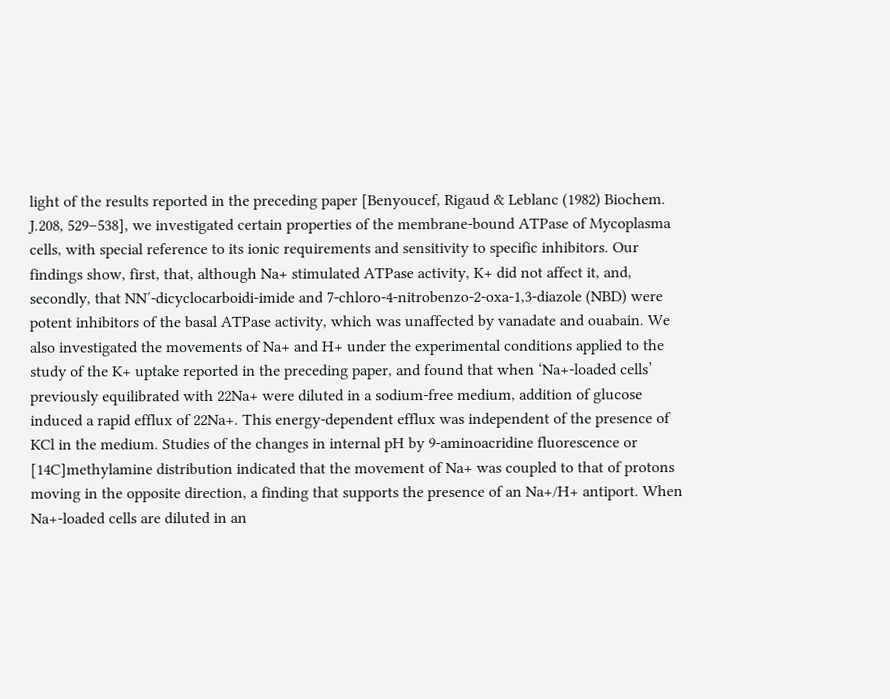light of the results reported in the preceding paper [Benyoucef, Rigaud & Leblanc (1982) Biochem. J.208, 529–538], we investigated certain properties of the membrane-bound ATPase of Mycoplasma cells, with special reference to its ionic requirements and sensitivity to specific inhibitors. Our findings show, first, that, although Na+ stimulated ATPase activity, K+ did not affect it, and, secondly, that NN′-dicyclocarboidi-imide and 7-chloro-4-nitrobenzo-2-oxa-1,3-diazole (NBD) were potent inhibitors of the basal ATPase activity, which was unaffected by vanadate and ouabain. We also investigated the movements of Na+ and H+ under the experimental conditions applied to the study of the K+ uptake reported in the preceding paper, and found that when ‘Na+-loaded cells’ previously equilibrated with 22Na+ were diluted in a sodium-free medium, addition of glucose induced a rapid efflux of 22Na+. This energy-dependent efflux was independent of the presence of KCl in the medium. Studies of the changes in internal pH by 9-aminoacridine fluorescence or [14C]methylamine distribution indicated that the movement of Na+ was coupled to that of protons moving in the opposite direction, a finding that supports the presence of an Na+/H+ antiport. When Na+-loaded cells are diluted in an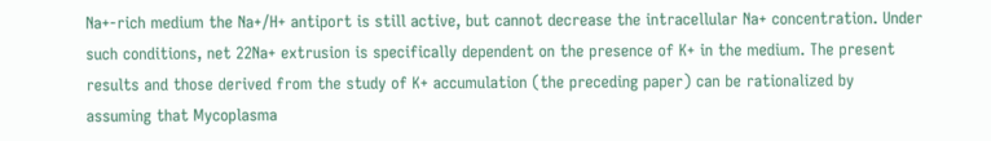Na+-rich medium the Na+/H+ antiport is still active, but cannot decrease the intracellular Na+ concentration. Under such conditions, net 22Na+ extrusion is specifically dependent on the presence of K+ in the medium. The present results and those derived from the study of K+ accumulation (the preceding paper) can be rationalized by assuming that Mycoplasma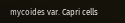mycoides var. Capri cells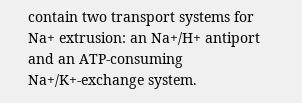contain two transport systems for Na+ extrusion: an Na+/H+ antiport and an ATP-consuming Na+/K+-exchange system.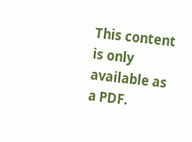This content is only available as a PDF.